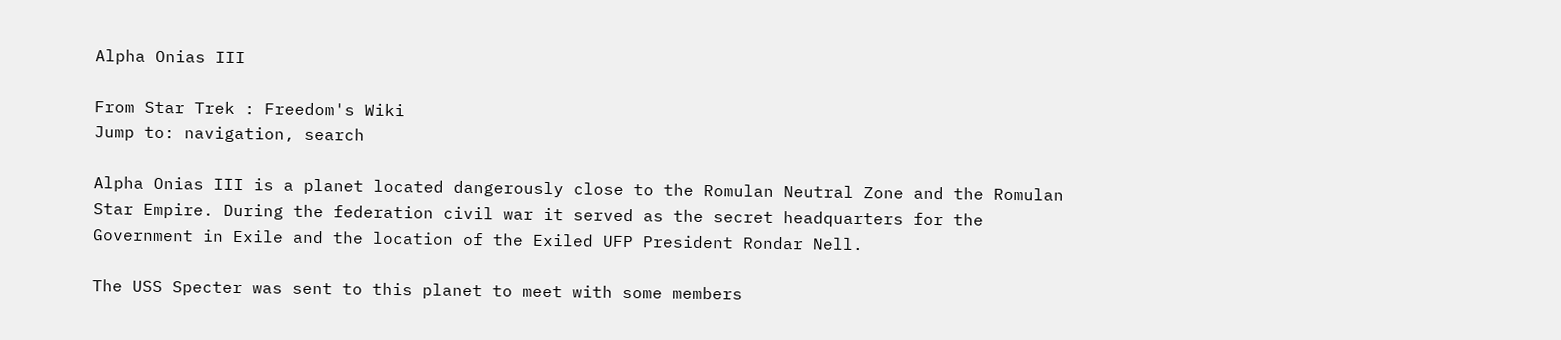Alpha Onias III

From Star Trek : Freedom's Wiki
Jump to: navigation, search

Alpha Onias III is a planet located dangerously close to the Romulan Neutral Zone and the Romulan Star Empire. During the federation civil war it served as the secret headquarters for the Government in Exile and the location of the Exiled UFP President Rondar Nell.

The USS Specter was sent to this planet to meet with some members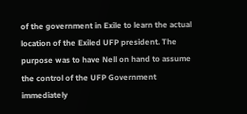of the government in Exile to learn the actual location of the Exiled UFP president. The purpose was to have Nell on hand to assume the control of the UFP Government immediately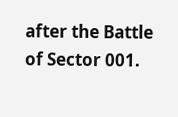after the Battle of Sector 001.